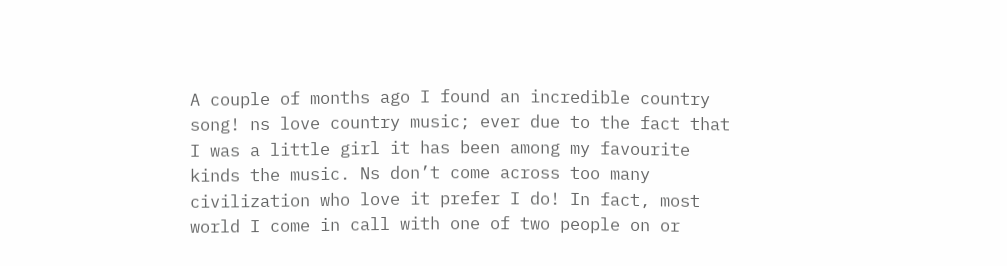A couple of months ago I found an incredible country song! ns love country music; ever due to the fact that I was a little girl it has been among my favourite kinds the music. Ns don’t come across too many civilization who love it prefer I do! In fact, most world I come in call with one of two people on or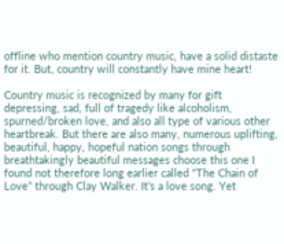offline who mention country music, have a solid distaste for it. But, country will constantly have mine heart!

Country music is recognized by many for gift depressing, sad, full of tragedy like alcoholism, spurned/broken love, and also all type of various other heartbreak. But there are also many, numerous uplifting, beautiful, happy, hopeful nation songs through breathtakingly beautiful messages choose this one I found not therefore long earlier called “The Chain of Love” through Clay Walker. It’s a love song. Yet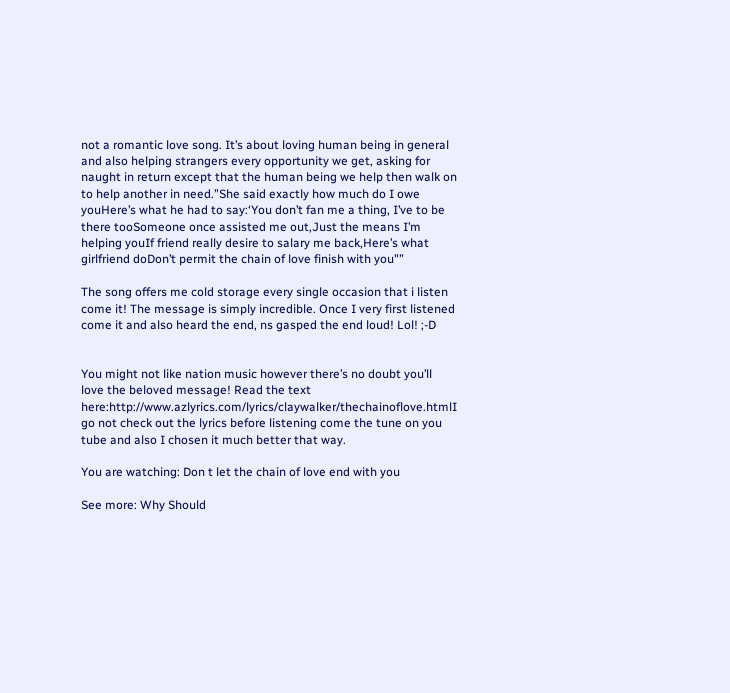not a romantic love song. It’s about loving human being in general and also helping strangers every opportunity we get, asking for naught in return except that the human being we help then walk on to help another in need.”She said exactly how much do I owe youHere’s what he had to say:‘You don’t fan me a thing, I’ve to be there tooSomeone once assisted me out,Just the means I’m helping youIf friend really desire to salary me back,Here’s what girlfriend doDon’t permit the chain of love finish with you"”

The song offers me cold storage every single occasion that i listen come it! The message is simply incredible. Once I very first listened come it and also heard the end, ns gasped the end loud! Lol! ;-D


You might not like nation music however there’s no doubt you’ll love the beloved message! Read the text here:http://www.azlyrics.com/lyrics/claywalker/thechainoflove.htmlI go not check out the lyrics before listening come the tune on you tube and also I chosen it much better that way.

You are watching: Don t let the chain of love end with you

See more: Why Should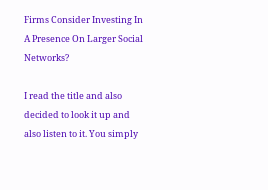Firms Consider Investing In A Presence On Larger Social Networks?

I read the title and also decided to look it up and also listen to it. You simply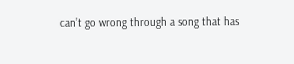can’t go wrong through a song that has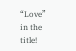“Love” in the title!